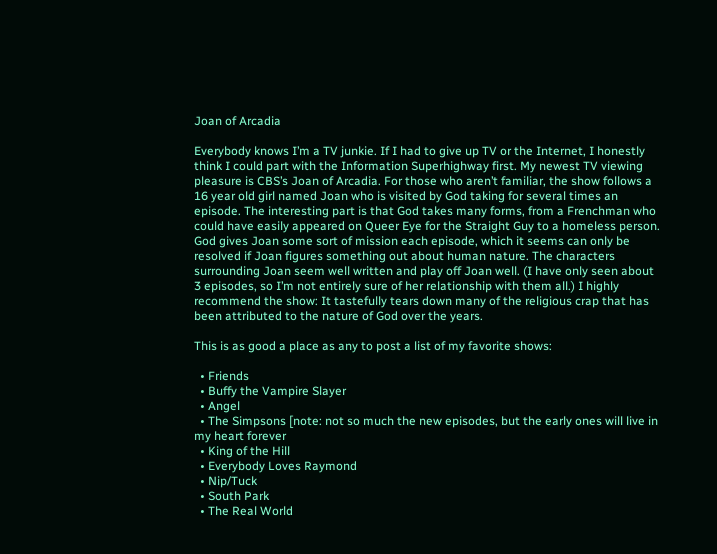Joan of Arcadia

Everybody knows I’m a TV junkie. If I had to give up TV or the Internet, I honestly think I could part with the Information Superhighway first. My newest TV viewing pleasure is CBS’s Joan of Arcadia. For those who aren’t familiar, the show follows a 16 year old girl named Joan who is visited by God taking for several times an episode. The interesting part is that God takes many forms, from a Frenchman who could have easily appeared on Queer Eye for the Straight Guy to a homeless person. God gives Joan some sort of mission each episode, which it seems can only be resolved if Joan figures something out about human nature. The characters surrounding Joan seem well written and play off Joan well. (I have only seen about 3 episodes, so I’m not entirely sure of her relationship with them all.) I highly recommend the show: It tastefully tears down many of the religious crap that has been attributed to the nature of God over the years.

This is as good a place as any to post a list of my favorite shows:

  • Friends
  • Buffy the Vampire Slayer
  • Angel
  • The Simpsons [note: not so much the new episodes, but the early ones will live in my heart forever
  • King of the Hill
  • Everybody Loves Raymond
  • Nip/Tuck
  • South Park
  • The Real World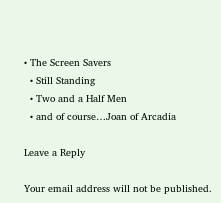• The Screen Savers
  • Still Standing
  • Two and a Half Men
  • and of course…Joan of Arcadia

Leave a Reply

Your email address will not be published.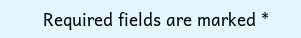Required fields are marked *